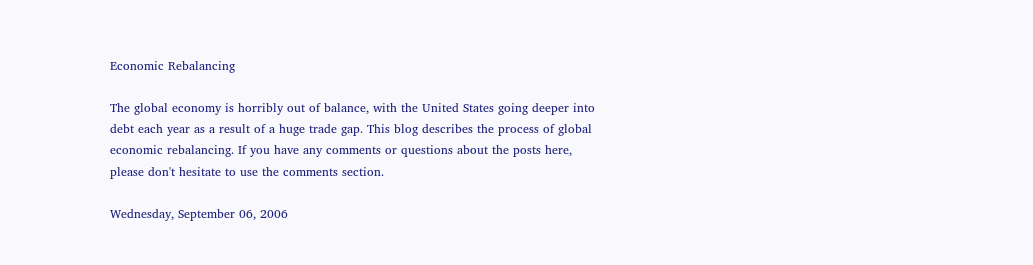Economic Rebalancing

The global economy is horribly out of balance, with the United States going deeper into debt each year as a result of a huge trade gap. This blog describes the process of global economic rebalancing. If you have any comments or questions about the posts here, please don't hesitate to use the comments section.

Wednesday, September 06, 2006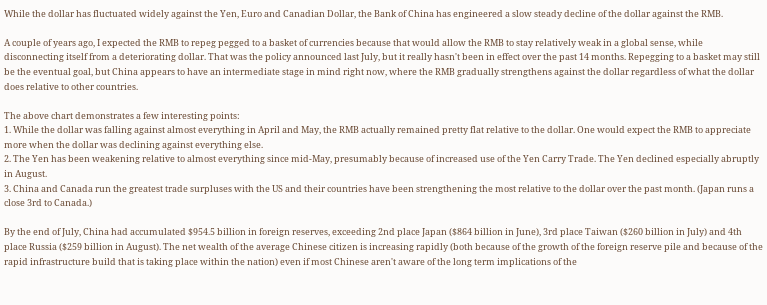While the dollar has fluctuated widely against the Yen, Euro and Canadian Dollar, the Bank of China has engineered a slow steady decline of the dollar against the RMB.

A couple of years ago, I expected the RMB to repeg pegged to a basket of currencies because that would allow the RMB to stay relatively weak in a global sense, while disconnecting itself from a deteriorating dollar. That was the policy announced last July, but it really hasn't been in effect over the past 14 months. Repegging to a basket may still be the eventual goal, but China appears to have an intermediate stage in mind right now, where the RMB gradually strengthens against the dollar regardless of what the dollar does relative to other countries.

The above chart demonstrates a few interesting points:
1. While the dollar was falling against almost everything in April and May, the RMB actually remained pretty flat relative to the dollar. One would expect the RMB to appreciate more when the dollar was declining against everything else.
2. The Yen has been weakening relative to almost everything since mid-May, presumably because of increased use of the Yen Carry Trade. The Yen declined especially abruptly in August.
3. China and Canada run the greatest trade surpluses with the US and their countries have been strengthening the most relative to the dollar over the past month. (Japan runs a close 3rd to Canada.)

By the end of July, China had accumulated $954.5 billion in foreign reserves, exceeding 2nd place Japan ($864 billion in June), 3rd place Taiwan ($260 billion in July) and 4th place Russia ($259 billion in August). The net wealth of the average Chinese citizen is increasing rapidly (both because of the growth of the foreign reserve pile and because of the rapid infrastructure build that is taking place within the nation) even if most Chinese aren't aware of the long term implications of the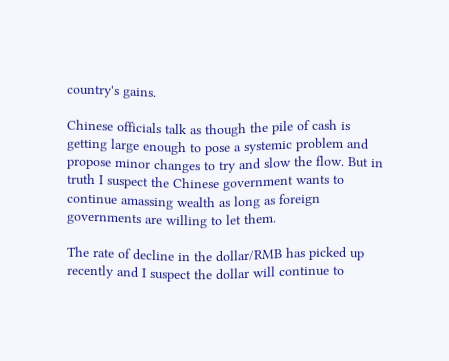country's gains.

Chinese officials talk as though the pile of cash is getting large enough to pose a systemic problem and propose minor changes to try and slow the flow. But in truth I suspect the Chinese government wants to continue amassing wealth as long as foreign governments are willing to let them.

The rate of decline in the dollar/RMB has picked up recently and I suspect the dollar will continue to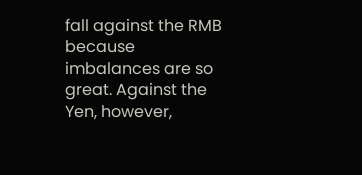fall against the RMB because imbalances are so great. Against the Yen, however,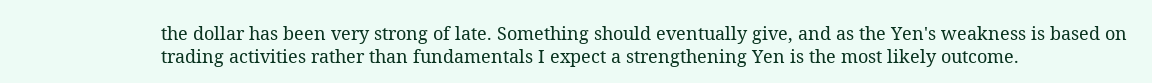the dollar has been very strong of late. Something should eventually give, and as the Yen's weakness is based on trading activities rather than fundamentals I expect a strengthening Yen is the most likely outcome.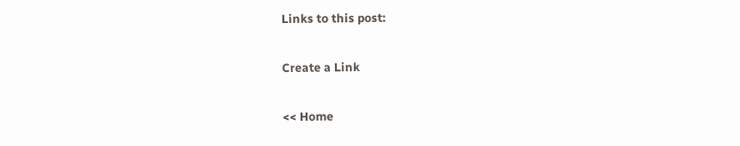Links to this post:

Create a Link

<< Home